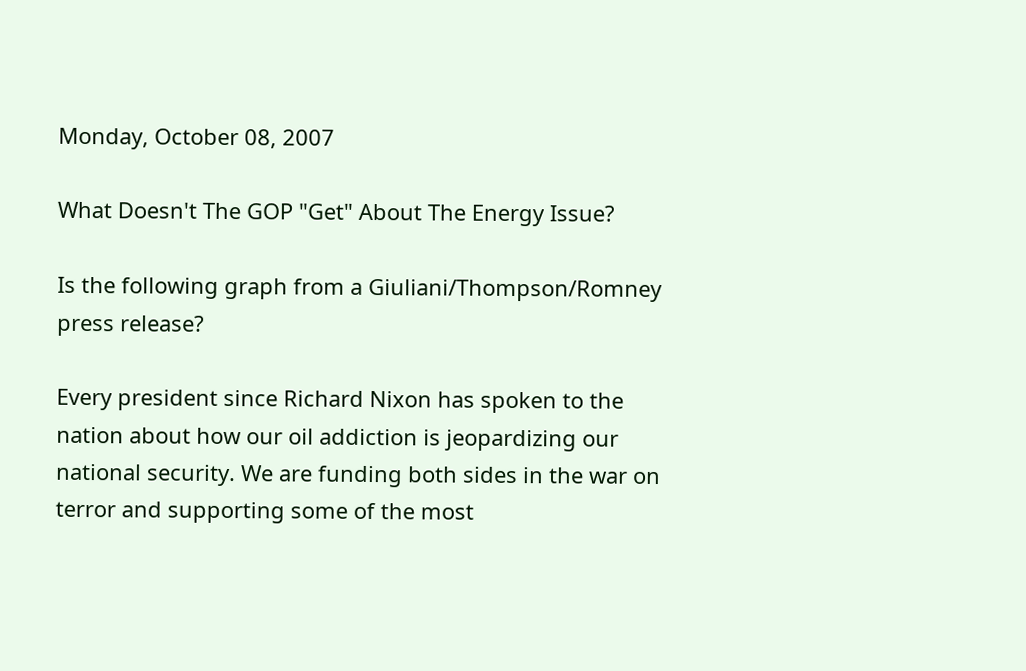Monday, October 08, 2007

What Doesn't The GOP "Get" About The Energy Issue?

Is the following graph from a Giuliani/Thompson/Romney press release?

Every president since Richard Nixon has spoken to the nation about how our oil addiction is jeopardizing our national security. We are funding both sides in the war on terror and supporting some of the most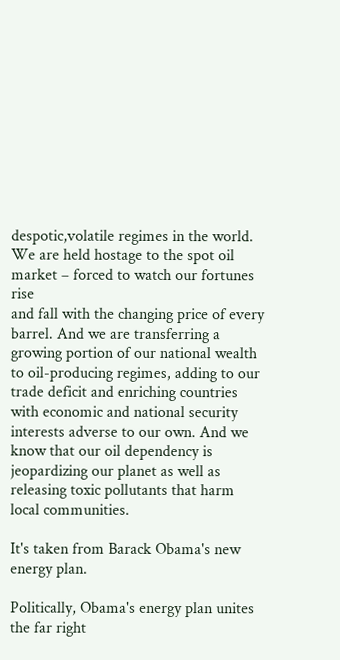despotic,volatile regimes in the world. We are held hostage to the spot oil market – forced to watch our fortunes rise
and fall with the changing price of every barrel. And we are transferring a growing portion of our national wealth to oil-producing regimes, adding to our trade deficit and enriching countries with economic and national security interests adverse to our own. And we know that our oil dependency is jeopardizing our planet as well as releasing toxic pollutants that harm local communities.

It's taken from Barack Obama's new energy plan.

Politically, Obama's energy plan unites the far right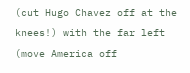(cut Hugo Chavez off at the knees!) with the far left (move America off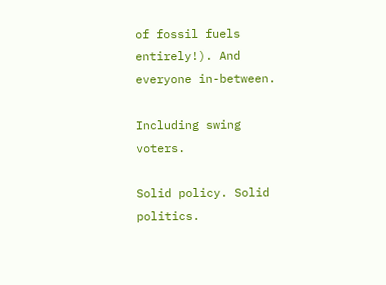of fossil fuels entirely!). And everyone in-between.

Including swing voters.

Solid policy. Solid politics.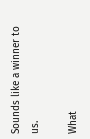Sounds like a winner to us.

What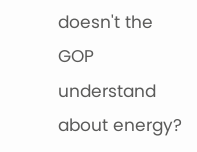doesn't the GOP understand about energy?